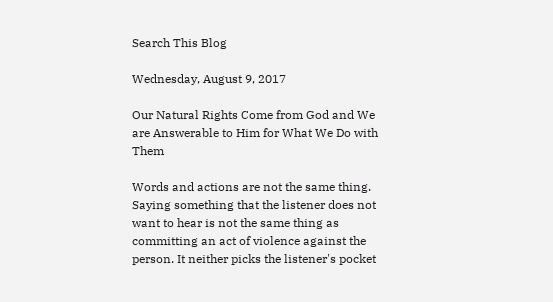Search This Blog

Wednesday, August 9, 2017

Our Natural Rights Come from God and We are Answerable to Him for What We Do with Them

Words and actions are not the same thing. Saying something that the listener does not want to hear is not the same thing as committing an act of violence against the person. It neither picks the listener's pocket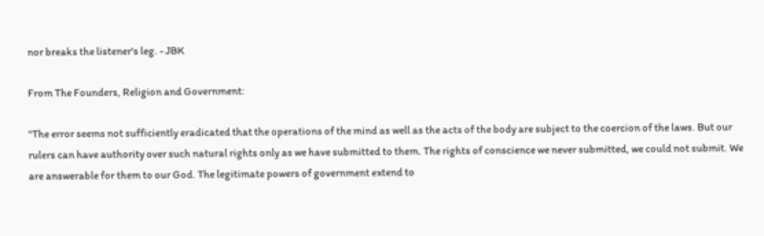nor breaks the listener's leg. - JBK

From The Founders, Religion and Government:

"The error seems not sufficiently eradicated that the operations of the mind as well as the acts of the body are subject to the coercion of the laws. But our rulers can have authority over such natural rights only as we have submitted to them. The rights of conscience we never submitted, we could not submit. We are answerable for them to our God. The legitimate powers of government extend to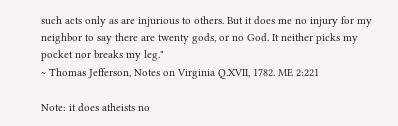such acts only as are injurious to others. But it does me no injury for my neighbor to say there are twenty gods, or no God. It neither picks my pocket nor breaks my leg."
~ Thomas Jefferson, Notes on Virginia Q.XVII, 1782. ME 2:221

Note: it does atheists no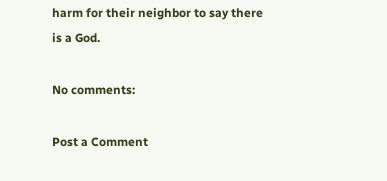harm for their neighbor to say there is a God.

No comments:

Post a Comment